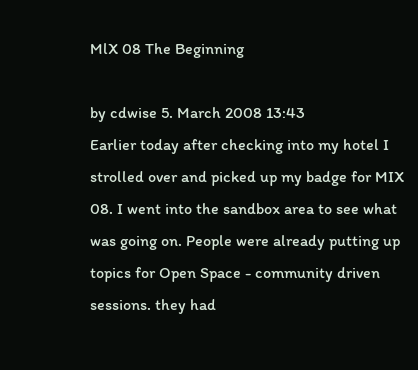MlX 08 The Beginning

by cdwise 5. March 2008 13:43
Earlier today after checking into my hotel I strolled over and picked up my badge for MIX 08. I went into the sandbox area to see what was going on. People were already putting up topics for Open Space - community driven sessions. they had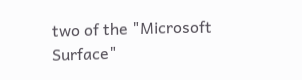two of the "Microsoft Surface"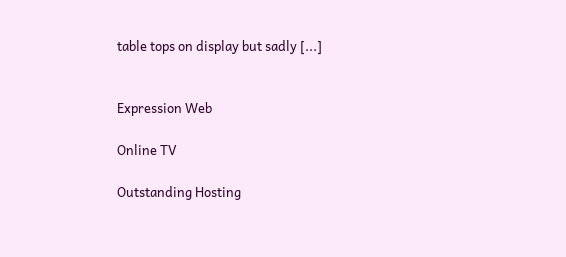table tops on display but sadly [...]


Expression Web

Online TV

Outstanding Hosting